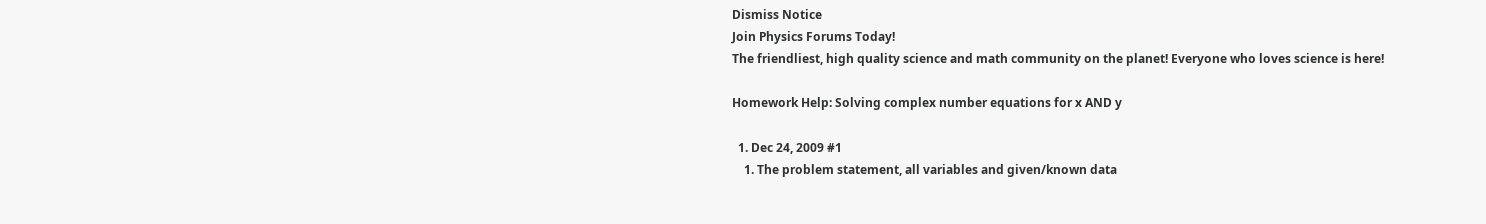Dismiss Notice
Join Physics Forums Today!
The friendliest, high quality science and math community on the planet! Everyone who loves science is here!

Homework Help: Solving complex number equations for x AND y

  1. Dec 24, 2009 #1
    1. The problem statement, all variables and given/known data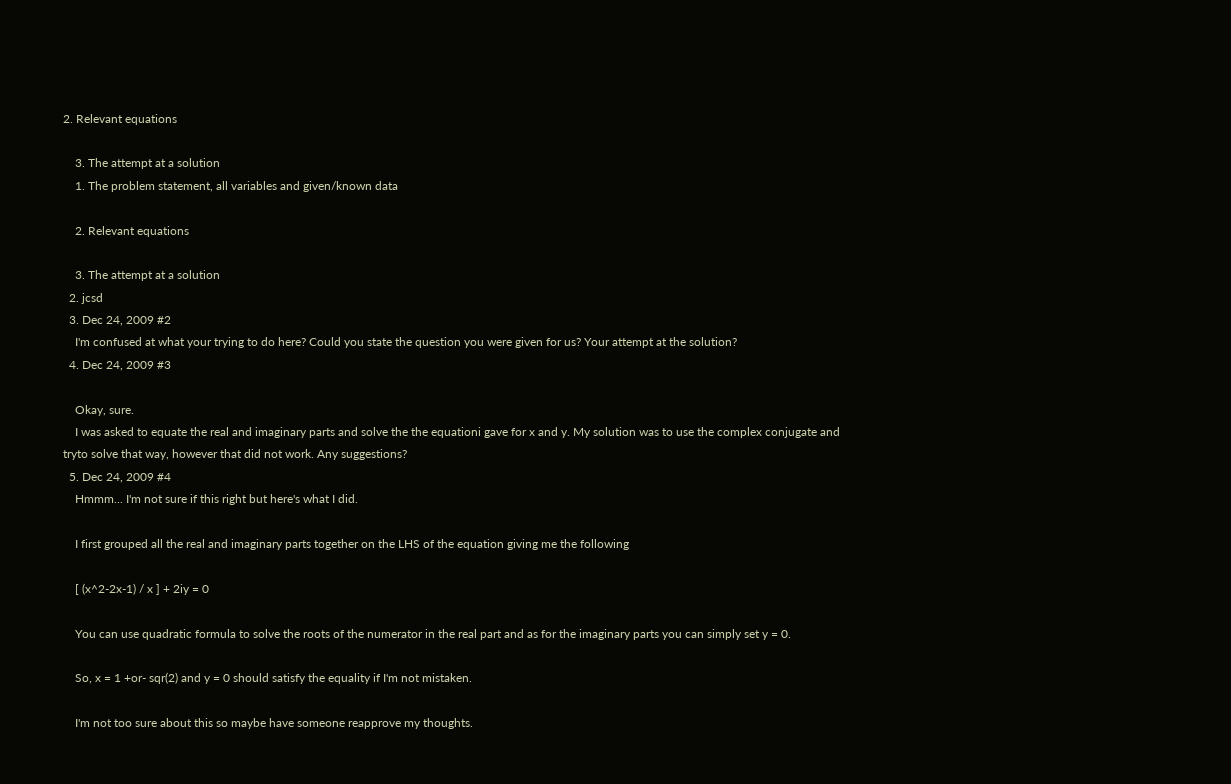2. Relevant equations

    3. The attempt at a solution
    1. The problem statement, all variables and given/known data

    2. Relevant equations

    3. The attempt at a solution
  2. jcsd
  3. Dec 24, 2009 #2
    I'm confused at what your trying to do here? Could you state the question you were given for us? Your attempt at the solution?
  4. Dec 24, 2009 #3

    Okay, sure.
    I was asked to equate the real and imaginary parts and solve the the equationi gave for x and y. My solution was to use the complex conjugate and tryto solve that way, however that did not work. Any suggestions?
  5. Dec 24, 2009 #4
    Hmmm... I'm not sure if this right but here's what I did.

    I first grouped all the real and imaginary parts together on the LHS of the equation giving me the following

    [ (x^2-2x-1) / x ] + 2iy = 0

    You can use quadratic formula to solve the roots of the numerator in the real part and as for the imaginary parts you can simply set y = 0.

    So, x = 1 +or- sqr(2) and y = 0 should satisfy the equality if I'm not mistaken.

    I'm not too sure about this so maybe have someone reapprove my thoughts.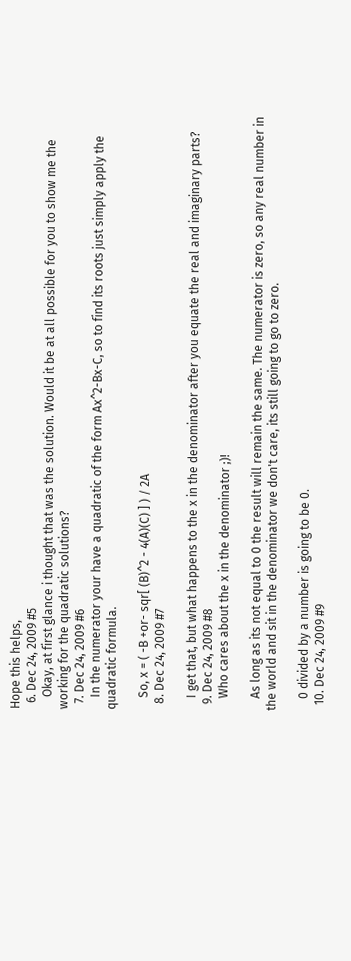Hope this helps,
  6. Dec 24, 2009 #5
    Okay, at first glance i thought that was the solution. Would it be at all possible for you to show me the working for the quadratic solutions?
  7. Dec 24, 2009 #6
    In the numerator your have a quadratic of the form Ax^2-Bx-C, so to find its roots just simply apply the quadratic formula.

    So, x = ( -B +or- sqr[ (B)^2 - 4(A)(C) ] ) / 2A
  8. Dec 24, 2009 #7

    I get that, but what happens to the x in the denominator after you equate the real and imaginary parts?
  9. Dec 24, 2009 #8
    Who cares about the x in the denominator ;)!

    As long as its not equal to 0 the result will remain the same. The numerator is zero, so any real number in the world and sit in the denominator we don't care, its still going to go to zero.

    0 divided by a number is going to be 0.
  10. Dec 24, 2009 #9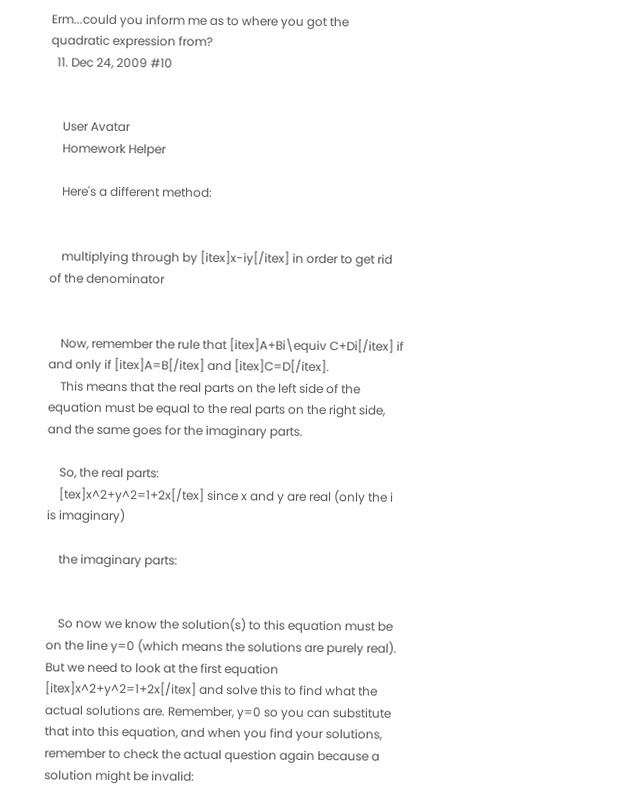Erm...could you inform me as to where you got the quadratic expression from?
  11. Dec 24, 2009 #10


    User Avatar
    Homework Helper

    Here's a different method:


    multiplying through by [itex]x-iy[/itex] in order to get rid of the denominator


    Now, remember the rule that [itex]A+Bi\equiv C+Di[/itex] if and only if [itex]A=B[/itex] and [itex]C=D[/itex].
    This means that the real parts on the left side of the equation must be equal to the real parts on the right side, and the same goes for the imaginary parts.

    So, the real parts:
    [tex]x^2+y^2=1+2x[/tex] since x and y are real (only the i is imaginary)

    the imaginary parts:


    So now we know the solution(s) to this equation must be on the line y=0 (which means the solutions are purely real). But we need to look at the first equation [itex]x^2+y^2=1+2x[/itex] and solve this to find what the actual solutions are. Remember, y=0 so you can substitute that into this equation, and when you find your solutions, remember to check the actual question again because a solution might be invalid: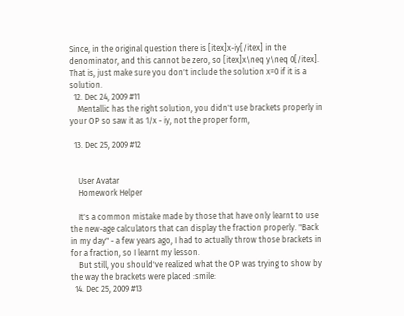Since, in the original question there is [itex]x-iy[/itex] in the denominator, and this cannot be zero, so [itex]x\neq y\neq 0[/itex]. That is, just make sure you don't include the solution x=0 if it is a solution.
  12. Dec 24, 2009 #11
    Mentallic has the right solution, you didn't use brackets properly in your OP so saw it as 1/x - iy, not the proper form,

  13. Dec 25, 2009 #12


    User Avatar
    Homework Helper

    It's a common mistake made by those that have only learnt to use the new-age calculators that can display the fraction properly. "Back in my day" - a few years ago, I had to actually throw those brackets in for a fraction, so I learnt my lesson.
    But still, you should've realized what the OP was trying to show by the way the brackets were placed :smile:
  14. Dec 25, 2009 #13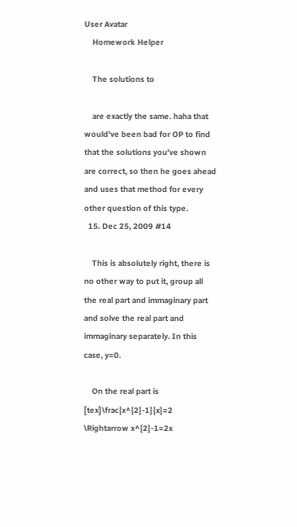User Avatar
    Homework Helper

    The solutions to

    are exactly the same. haha that would've been bad for OP to find that the solutions you've shown are correct, so then he goes ahead and uses that method for every other question of this type.
  15. Dec 25, 2009 #14

    This is absolutely right, there is no other way to put it, group all the real part and immaginary part and solve the real part and immaginary separately. In this case, y=0.

    On the real part is [tex]\frac{x^{2}-1}{x}=2 \Rightarrow x^{2}-1=2x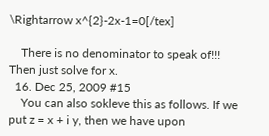\Rightarrow x^{2}-2x-1=0[/tex]

    There is no denominator to speak of!!! Then just solve for x.
  16. Dec 25, 2009 #15
    You can also sokleve this as follows. If we put z = x + i y, then we have upon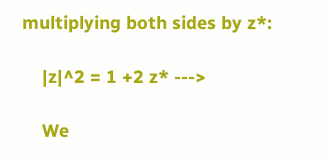multiplying both sides by z*:

    |z|^2 = 1 +2 z* --->

    We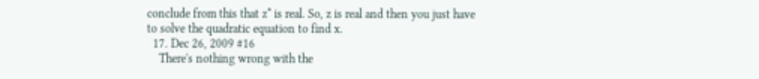conclude from this that z* is real. So, z is real and then you just have to solve the quadratic equation to find x.
  17. Dec 26, 2009 #16
    There's nothing wrong with the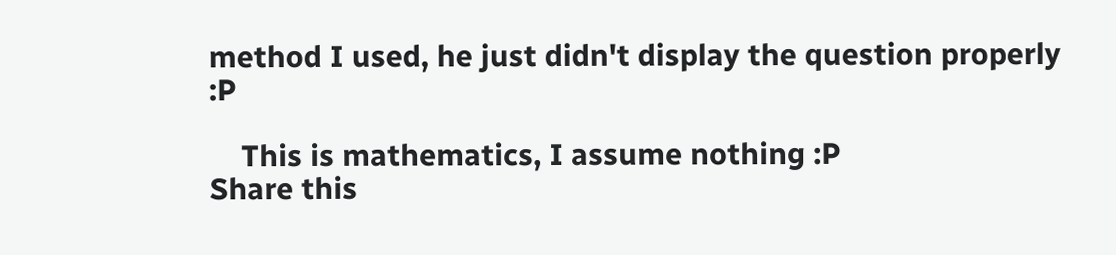method I used, he just didn't display the question properly :P

    This is mathematics, I assume nothing :P
Share this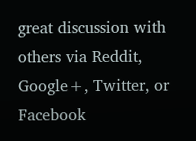great discussion with others via Reddit, Google+, Twitter, or Facebook